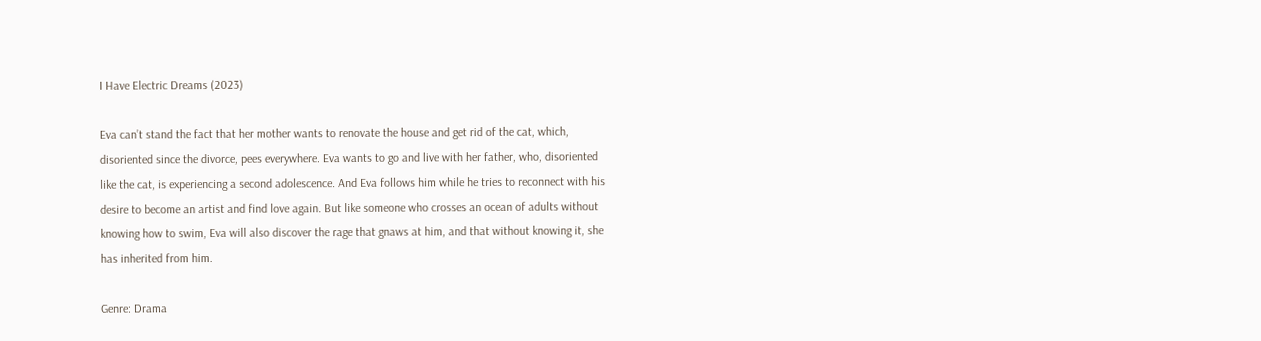I Have Electric Dreams (2023)

Eva can’t stand the fact that her mother wants to renovate the house and get rid of the cat, which, disoriented since the divorce, pees everywhere. Eva wants to go and live with her father, who, disoriented like the cat, is experiencing a second adolescence. And Eva follows him while he tries to reconnect with his desire to become an artist and find love again. But like someone who crosses an ocean of adults without knowing how to swim, Eva will also discover the rage that gnaws at him, and that without knowing it, she has inherited from him.

Genre: Drama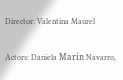Director: Valentina Maurel

Actors: Daniela Marín Navarro,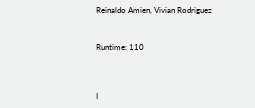Reinaldo Amien, Vivian Rodriguez


Runtime: 110



I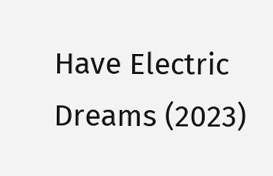Have Electric Dreams (2023)